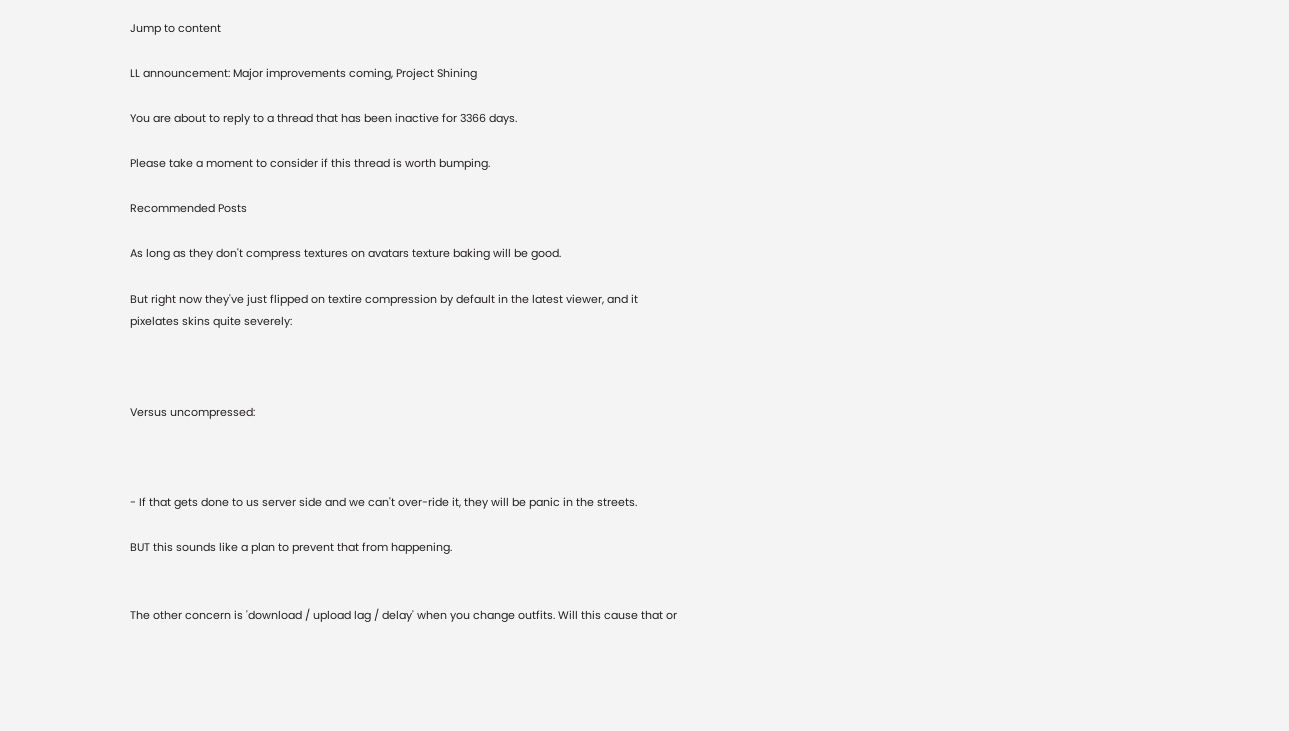Jump to content

LL announcement: Major improvements coming, Project Shining

You are about to reply to a thread that has been inactive for 3366 days.

Please take a moment to consider if this thread is worth bumping.

Recommended Posts

As long as they don't compress textures on avatars texture baking will be good.

But right now they've just flipped on textire compression by default in the latest viewer, and it pixelates skins quite severely:



Versus uncompressed:



- If that gets done to us server side and we can't over-ride it, they will be panic in the streets.

BUT this sounds like a plan to prevent that from happening.


The other concern is 'download / upload lag / delay' when you change outfits. Will this cause that or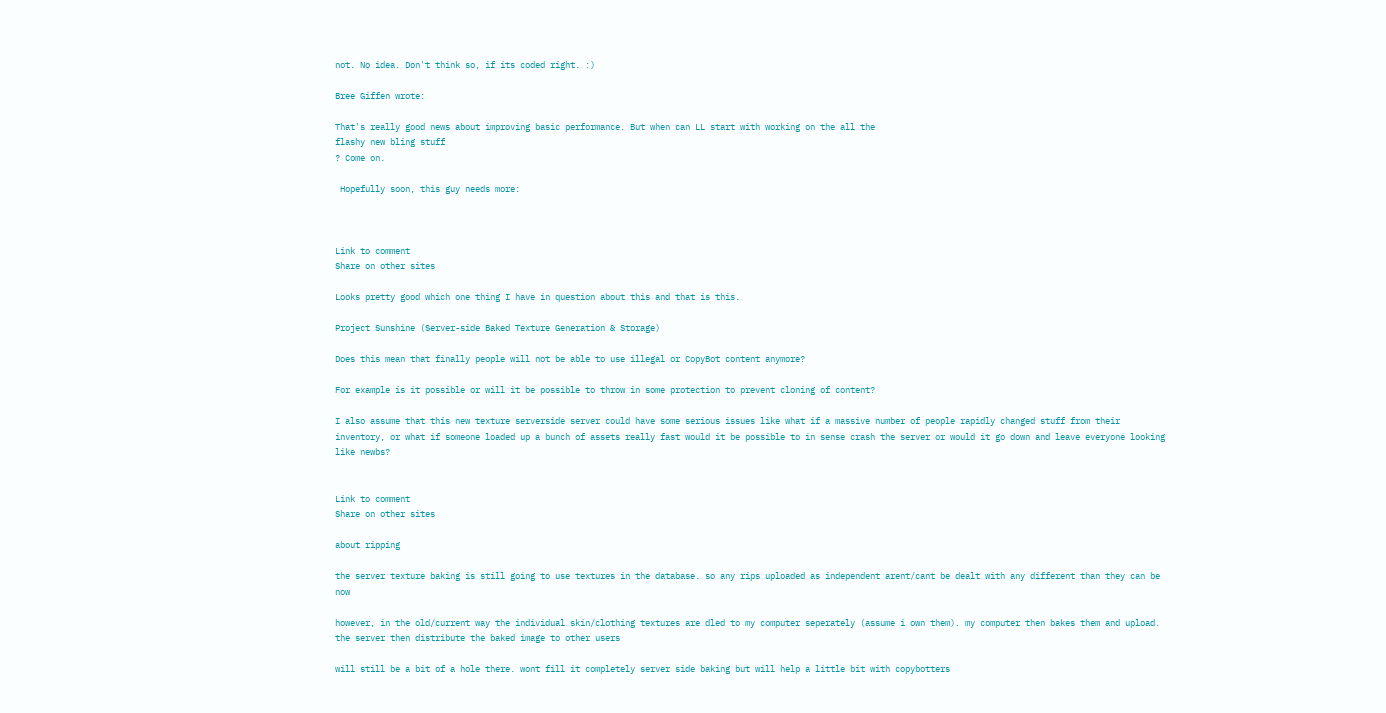not. No idea. Don't think so, if its coded right. :)

Bree Giffen wrote:

That's really good news about improving basic performance. But when can LL start with working on the all the
flashy new bling stuff
? Come on.

 Hopefully soon, this guy needs more:



Link to comment
Share on other sites

Looks pretty good which one thing I have in question about this and that is this.

Project Sunshine (Server-side Baked Texture Generation & Storage)

Does this mean that finally people will not be able to use illegal or CopyBot content anymore?

For example is it possible or will it be possible to throw in some protection to prevent cloning of content?

I also assume that this new texture serverside server could have some serious issues like what if a massive number of people rapidly changed stuff from their inventory, or what if someone loaded up a bunch of assets really fast would it be possible to in sense crash the server or would it go down and leave everyone looking like newbs?


Link to comment
Share on other sites

about ripping

the server texture baking is still going to use textures in the database. so any rips uploaded as independent arent/cant be dealt with any different than they can be now

however, in the old/current way the individual skin/clothing textures are dled to my computer seperately (assume i own them). my computer then bakes them and upload. the server then distribute the baked image to other users

will still be a bit of a hole there. wont fill it completely server side baking but will help a little bit with copybotters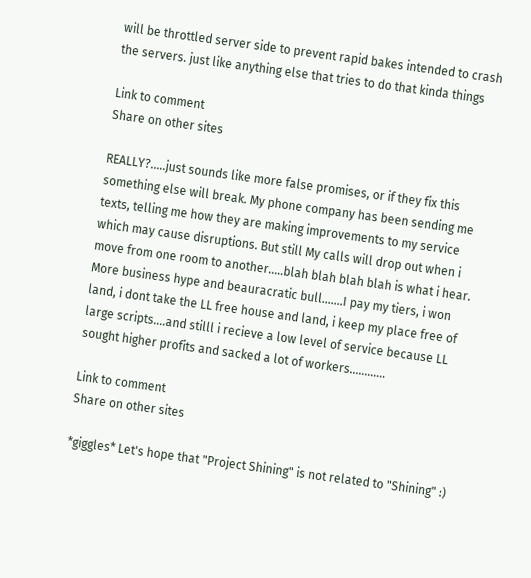will be throttled server side to prevent rapid bakes intended to crash the servers. just like anything else that tries to do that kinda things

Link to comment
Share on other sites

REALLY?.....just sounds like more false promises, or if they fix this something else will break. My phone company has been sending me texts, telling me how they are making improvements to my service which may cause disruptions. But still My calls will drop out when i move from one room to another.....blah blah blah blah is what i hear. More business hype and beauracratic bull.......I pay my tiers, i won land, i dont take the LL free house and land, i keep my place free of large scripts....and stilll i recieve a low level of service because LL sought higher profits and sacked a lot of workers............

Link to comment
Share on other sites

*giggles* Let's hope that "Project Shining" is not related to "Shining" :)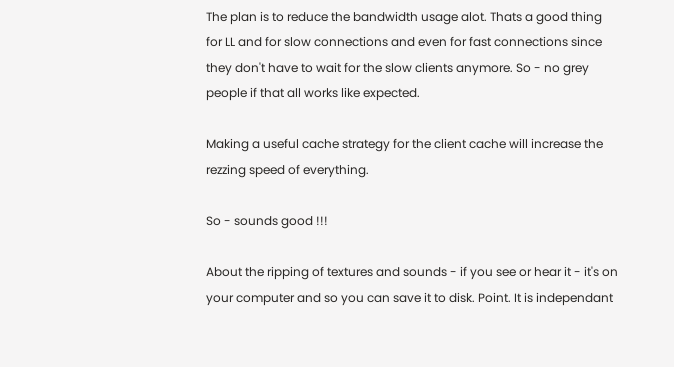The plan is to reduce the bandwidth usage alot. Thats a good thing for LL and for slow connections and even for fast connections since they don't have to wait for the slow clients anymore. So - no grey people if that all works like expected.

Making a useful cache strategy for the client cache will increase the rezzing speed of everything.

So - sounds good !!!

About the ripping of textures and sounds - if you see or hear it - it's on your computer and so you can save it to disk. Point. It is independant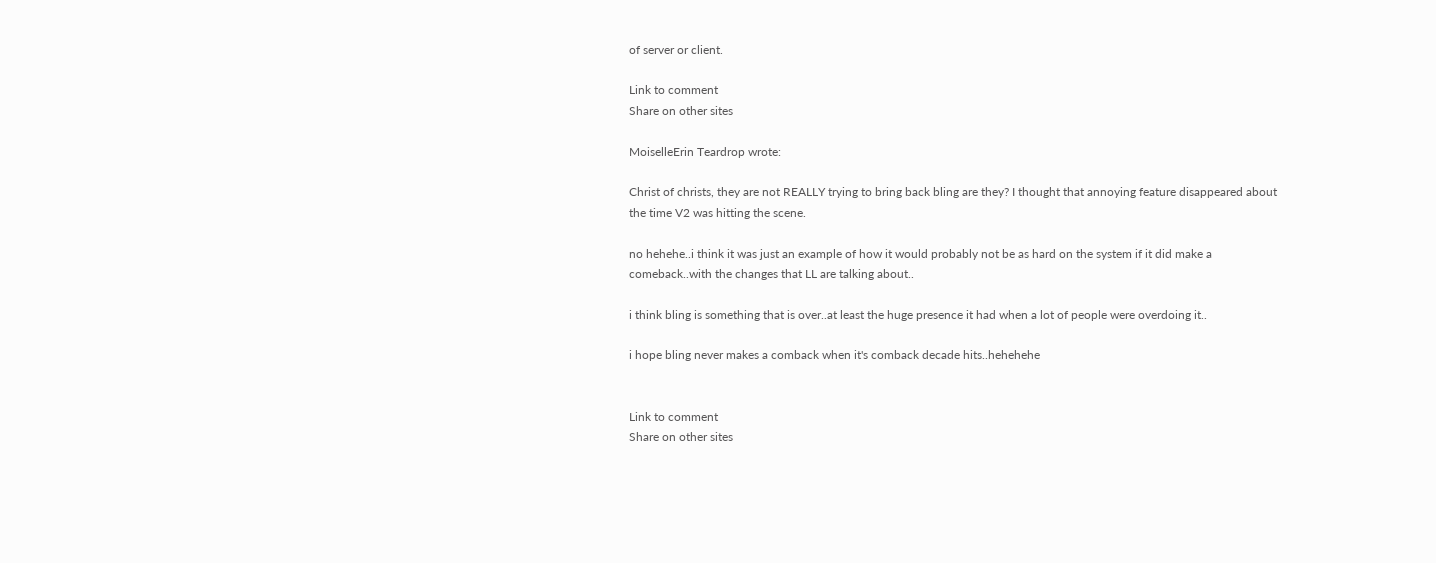of server or client.

Link to comment
Share on other sites

MoiselleErin Teardrop wrote:

Christ of christs, they are not REALLY trying to bring back bling are they? I thought that annoying feature disappeared about the time V2 was hitting the scene.

no hehehe..i think it was just an example of how it would probably not be as hard on the system if it did make a comeback..with the changes that LL are talking about..

i think bling is something that is over..at least the huge presence it had when a lot of people were overdoing it..

i hope bling never makes a comback when it's comback decade hits..hehehehe


Link to comment
Share on other sites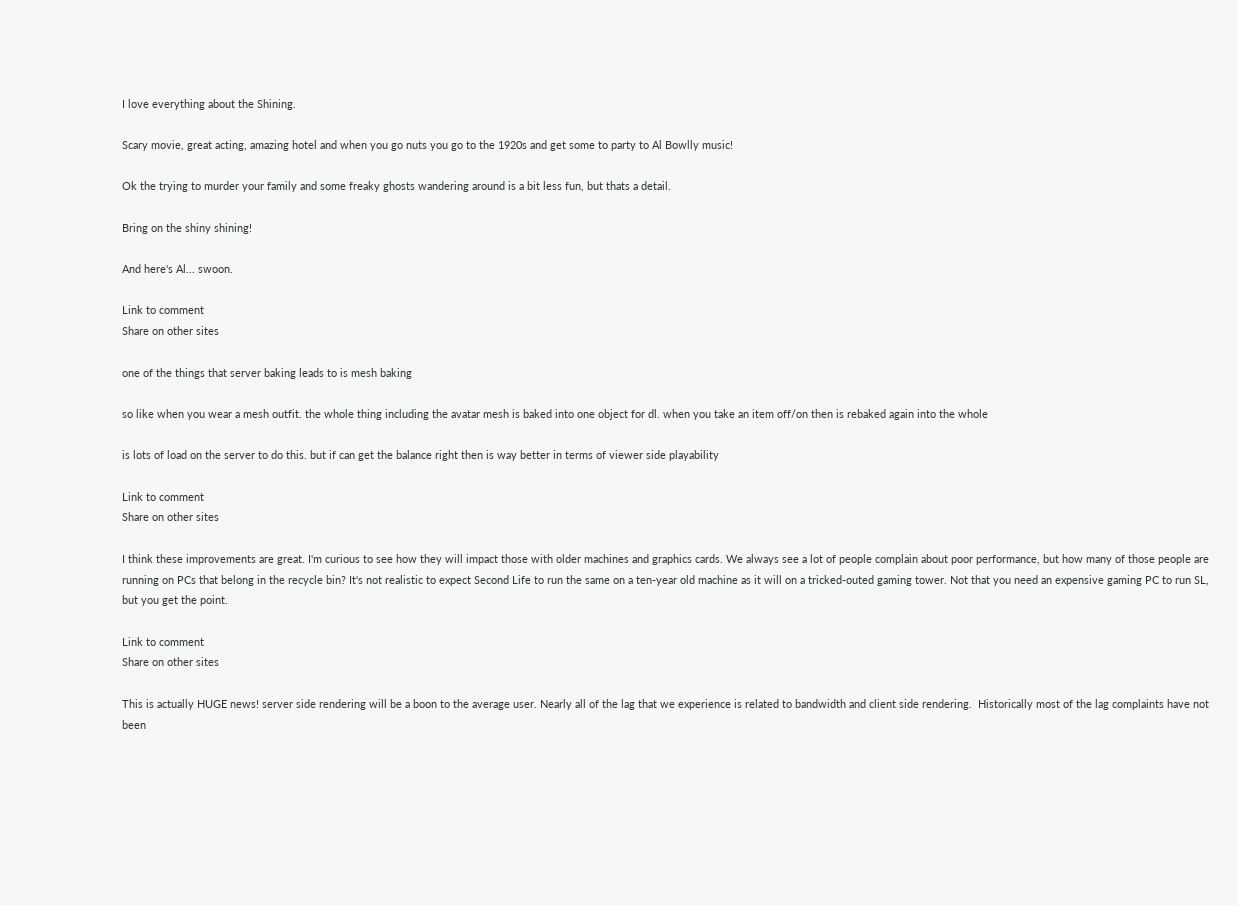I love everything about the Shining.

Scary movie, great acting, amazing hotel and when you go nuts you go to the 1920s and get some to party to Al Bowlly music!

Ok the trying to murder your family and some freaky ghosts wandering around is a bit less fun, but thats a detail.

Bring on the shiny shining!

And here's Al... swoon.

Link to comment
Share on other sites

one of the things that server baking leads to is mesh baking

so like when you wear a mesh outfit. the whole thing including the avatar mesh is baked into one object for dl. when you take an item off/on then is rebaked again into the whole

is lots of load on the server to do this. but if can get the balance right then is way better in terms of viewer side playability

Link to comment
Share on other sites

I think these improvements are great. I'm curious to see how they will impact those with older machines and graphics cards. We always see a lot of people complain about poor performance, but how many of those people are running on PCs that belong in the recycle bin? It's not realistic to expect Second Life to run the same on a ten-year old machine as it will on a tricked-outed gaming tower. Not that you need an expensive gaming PC to run SL, but you get the point.

Link to comment
Share on other sites

This is actually HUGE news! server side rendering will be a boon to the average user. Nearly all of the lag that we experience is related to bandwidth and client side rendering.  Historically most of the lag complaints have not been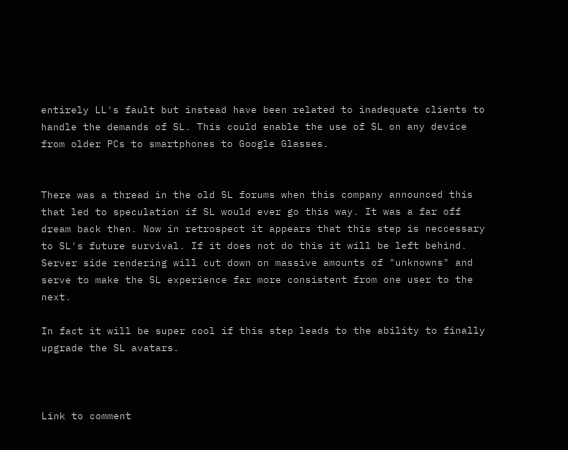entirely LL's fault but instead have been related to inadequate clients to handle the demands of SL. This could enable the use of SL on any device from older PCs to smartphones to Google Glasses.


There was a thread in the old SL forums when this company announced this that led to speculation if SL would ever go this way. It was a far off dream back then. Now in retrospect it appears that this step is neccessary to SL's future survival. If it does not do this it will be left behind. Server side rendering will cut down on massive amounts of "unknowns" and serve to make the SL experience far more consistent from one user to the next.

In fact it will be super cool if this step leads to the ability to finally upgrade the SL avatars.



Link to comment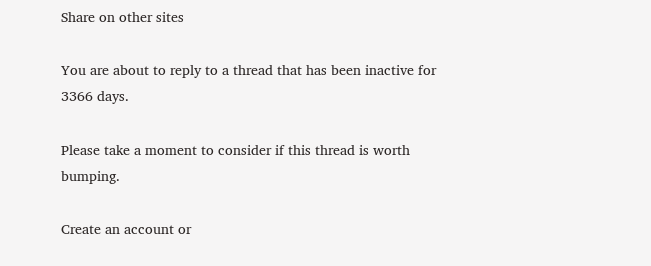Share on other sites

You are about to reply to a thread that has been inactive for 3366 days.

Please take a moment to consider if this thread is worth bumping.

Create an account or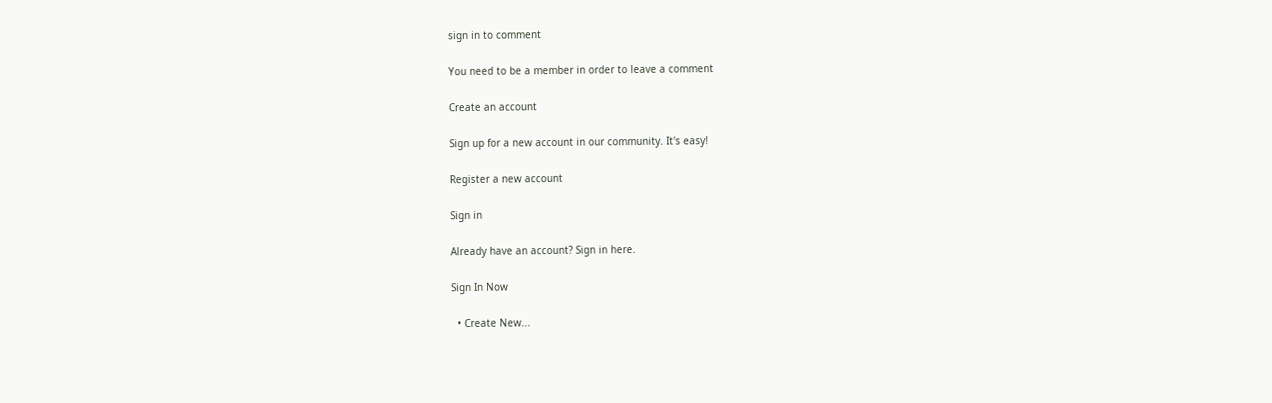sign in to comment

You need to be a member in order to leave a comment

Create an account

Sign up for a new account in our community. It's easy!

Register a new account

Sign in

Already have an account? Sign in here.

Sign In Now

  • Create New...